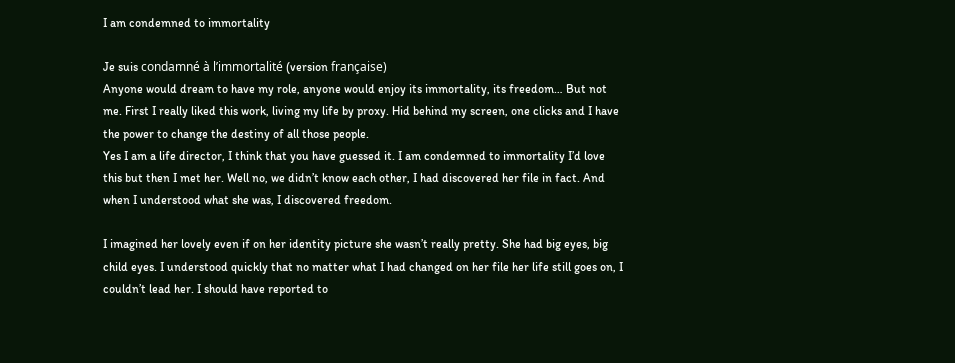I am condemned to immortality

Je suis condamné à l’immortalité (version française)
Anyone would dream to have my role, anyone would enjoy its immortality, its freedom… But not me. First I really liked this work, living my life by proxy. Hid behind my screen, one clicks and I have the power to change the destiny of all those people.
Yes I am a life director, I think that you have guessed it. I am condemned to immortality I’d love this but then I met her. Well no, we didn’t know each other, I had discovered her file in fact. And when I understood what she was, I discovered freedom.

I imagined her lovely even if on her identity picture she wasn’t really pretty. She had big eyes, big child eyes. I understood quickly that no matter what I had changed on her file her life still goes on, I couldn’t lead her. I should have reported to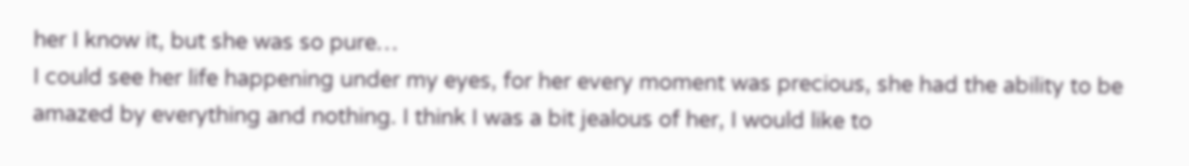her I know it, but she was so pure…
I could see her life happening under my eyes, for her every moment was precious, she had the ability to be amazed by everything and nothing. I think I was a bit jealous of her, I would like to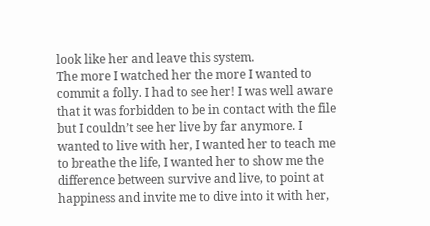look like her and leave this system.
The more I watched her the more I wanted to commit a folly. I had to see her! I was well aware that it was forbidden to be in contact with the file but I couldn’t see her live by far anymore. I wanted to live with her, I wanted her to teach me to breathe the life, I wanted her to show me the difference between survive and live, to point at happiness and invite me to dive into it with her,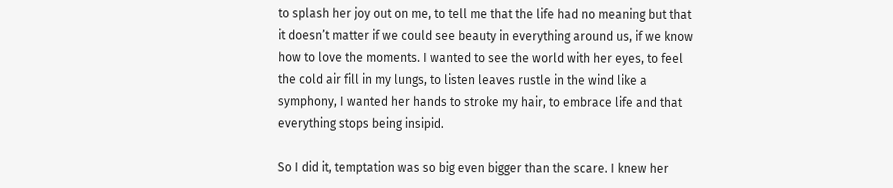to splash her joy out on me, to tell me that the life had no meaning but that it doesn’t matter if we could see beauty in everything around us, if we know how to love the moments. I wanted to see the world with her eyes, to feel the cold air fill in my lungs, to listen leaves rustle in the wind like a symphony, I wanted her hands to stroke my hair, to embrace life and that everything stops being insipid.

So I did it, temptation was so big even bigger than the scare. I knew her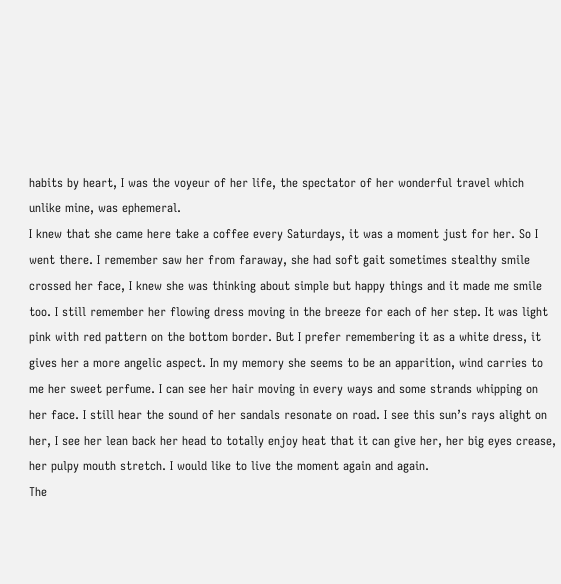habits by heart, I was the voyeur of her life, the spectator of her wonderful travel which unlike mine, was ephemeral.
I knew that she came here take a coffee every Saturdays, it was a moment just for her. So I went there. I remember saw her from faraway, she had soft gait sometimes stealthy smile crossed her face, I knew she was thinking about simple but happy things and it made me smile too. I still remember her flowing dress moving in the breeze for each of her step. It was light pink with red pattern on the bottom border. But I prefer remembering it as a white dress, it gives her a more angelic aspect. In my memory she seems to be an apparition, wind carries to me her sweet perfume. I can see her hair moving in every ways and some strands whipping on her face. I still hear the sound of her sandals resonate on road. I see this sun’s rays alight on her, I see her lean back her head to totally enjoy heat that it can give her, her big eyes crease, her pulpy mouth stretch. I would like to live the moment again and again.
The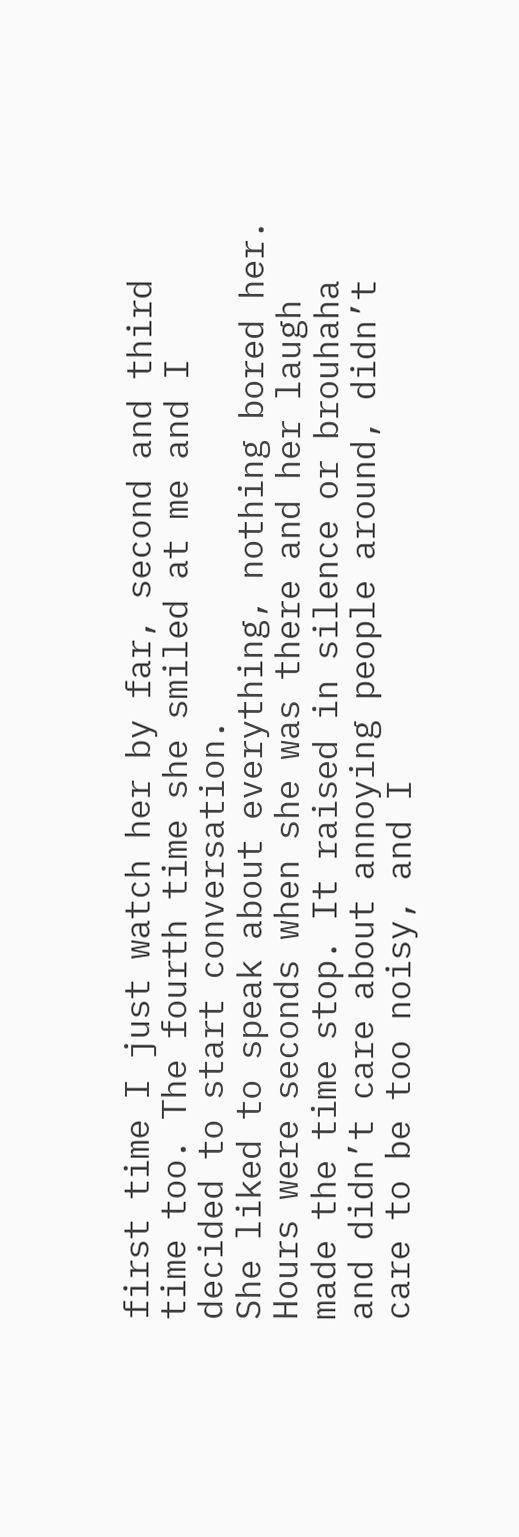first time I just watch her by far, second and third time too. The fourth time she smiled at me and I decided to start conversation.
She liked to speak about everything, nothing bored her. Hours were seconds when she was there and her laugh made the time stop. It raised in silence or brouhaha and didn’t care about annoying people around, didn’t care to be too noisy, and I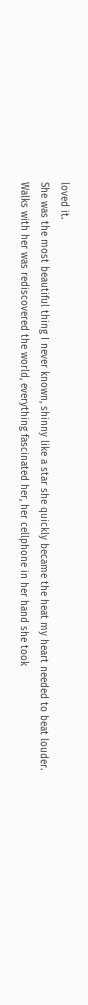loved it.
She was the most beautiful thing I never known, shinny like a star she quickly became the heat my heart needed to beat louder.
Walks with her was rediscovered the world, everything fascinated her, her cellphone in her hand she took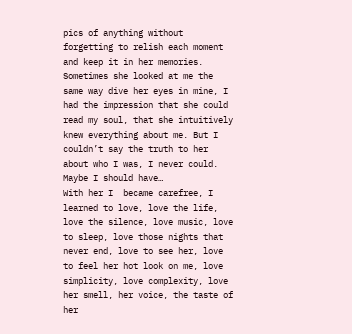pics of anything without forgetting to relish each moment and keep it in her memories. Sometimes she looked at me the same way dive her eyes in mine, I had the impression that she could read my soul, that she intuitively knew everything about me. But I couldn’t say the truth to her about who I was, I never could. Maybe I should have…
With her I  became carefree, I learned to love, love the life, love the silence, love music, love to sleep, love those nights that never end, love to see her, love to feel her hot look on me, love simplicity, love complexity, love her smell, her voice, the taste of her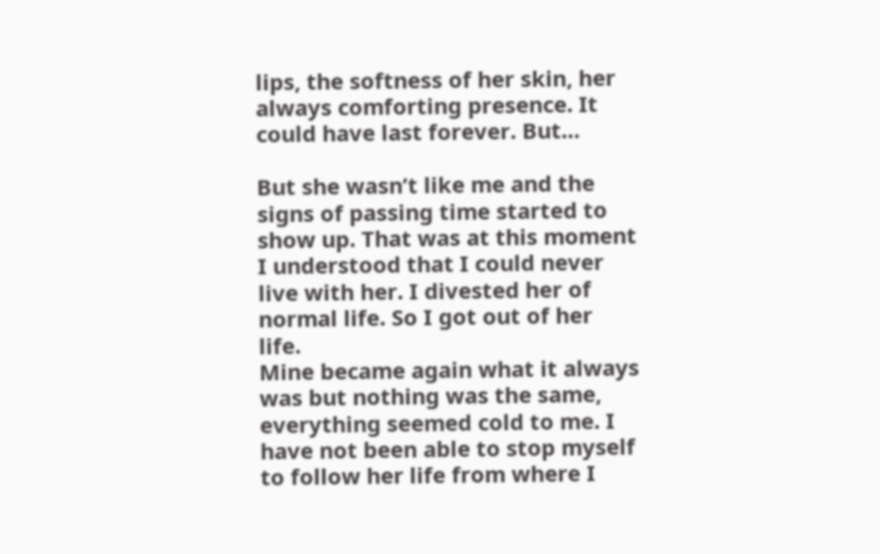lips, the softness of her skin, her always comforting presence. It could have last forever. But…

But she wasn’t like me and the signs of passing time started to show up. That was at this moment I understood that I could never live with her. I divested her of normal life. So I got out of her life.
Mine became again what it always was but nothing was the same, everything seemed cold to me. I have not been able to stop myself to follow her life from where I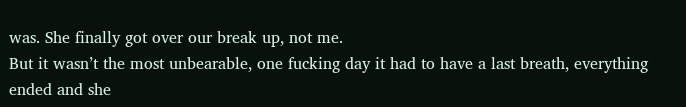was. She finally got over our break up, not me.
But it wasn’t the most unbearable, one fucking day it had to have a last breath, everything ended and she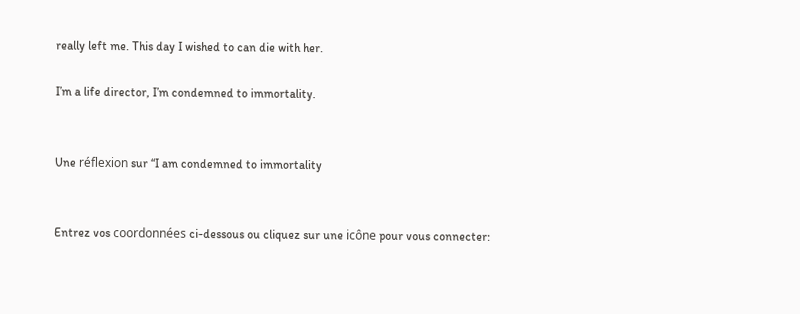really left me. This day I wished to can die with her.

I’m a life director, I’m condemned to immortality.


Une réflexion sur “I am condemned to immortality


Entrez vos coordonnées ci-dessous ou cliquez sur une icône pour vous connecter: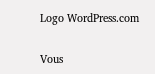Logo WordPress.com

Vous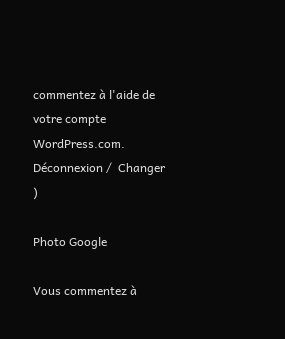commentez à l'aide de votre compte WordPress.com. Déconnexion /  Changer )

Photo Google

Vous commentez à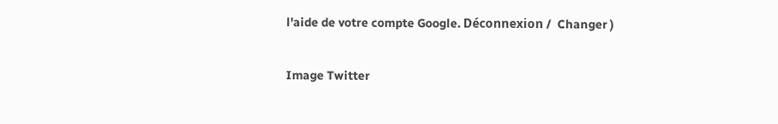l'aide de votre compte Google. Déconnexion /  Changer )

Image Twitter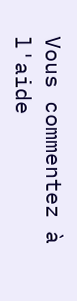Vous commentez à l'aide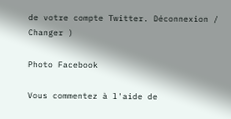de votre compte Twitter. Déconnexion /  Changer )

Photo Facebook

Vous commentez à l'aide de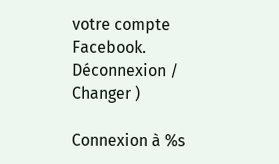votre compte Facebook. Déconnexion /  Changer )

Connexion à %s